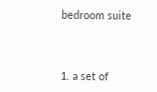bedroom suite



1. a set of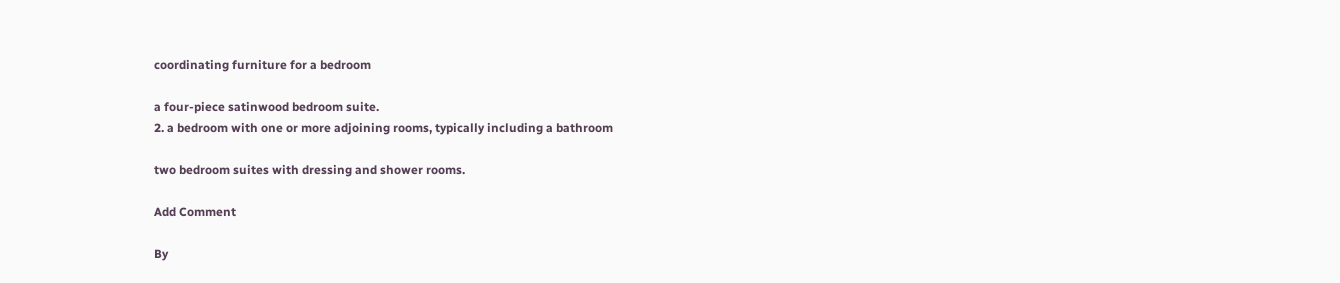coordinating furniture for a bedroom

a four-piece satinwood bedroom suite.
2. a bedroom with one or more adjoining rooms, typically including a bathroom

two bedroom suites with dressing and shower rooms.

Add Comment

By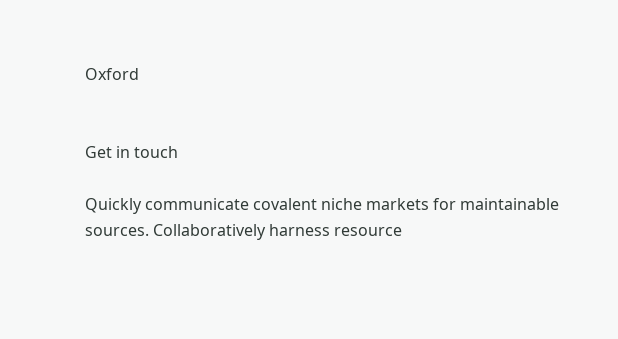Oxford


Get in touch

Quickly communicate covalent niche markets for maintainable sources. Collaboratively harness resource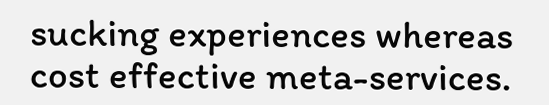sucking experiences whereas cost effective meta-services.